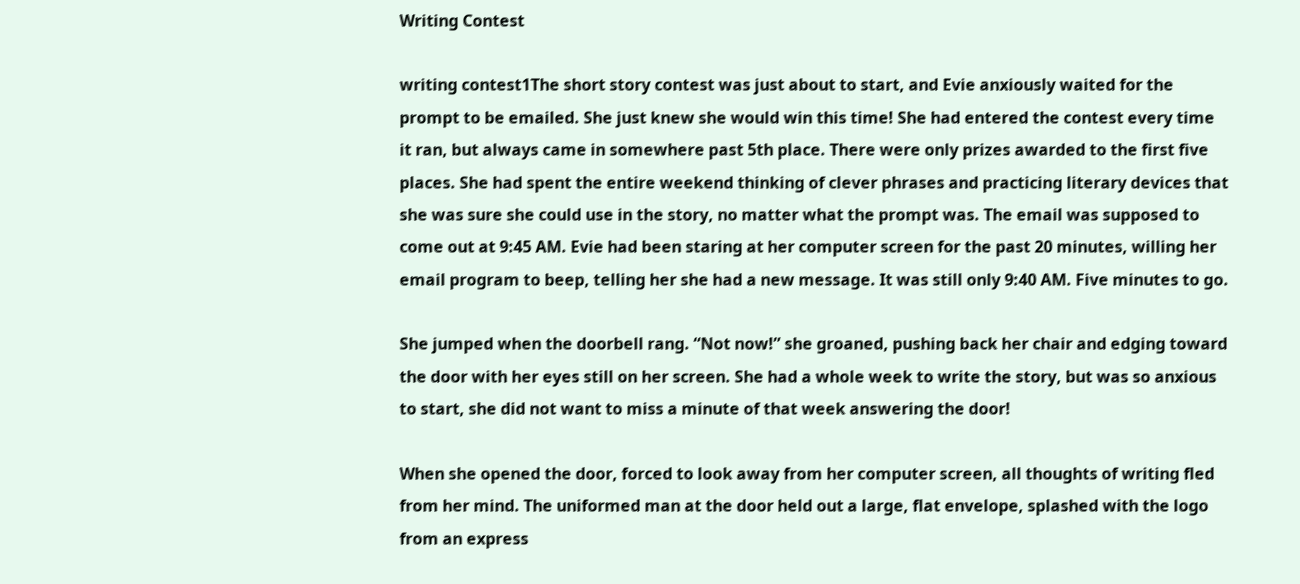Writing Contest

writing contest1The short story contest was just about to start, and Evie anxiously waited for the prompt to be emailed. She just knew she would win this time! She had entered the contest every time it ran, but always came in somewhere past 5th place. There were only prizes awarded to the first five places. She had spent the entire weekend thinking of clever phrases and practicing literary devices that she was sure she could use in the story, no matter what the prompt was. The email was supposed to come out at 9:45 AM. Evie had been staring at her computer screen for the past 20 minutes, willing her email program to beep, telling her she had a new message. It was still only 9:40 AM. Five minutes to go.

She jumped when the doorbell rang. “Not now!” she groaned, pushing back her chair and edging toward the door with her eyes still on her screen. She had a whole week to write the story, but was so anxious to start, she did not want to miss a minute of that week answering the door!

When she opened the door, forced to look away from her computer screen, all thoughts of writing fled from her mind. The uniformed man at the door held out a large, flat envelope, splashed with the logo from an express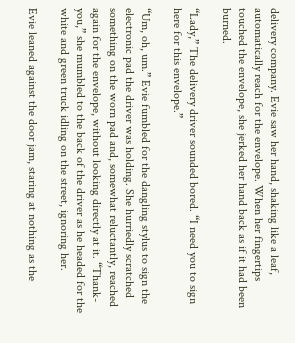delivery company. Evie saw her hand, shaking like a leaf, automatically reach for the envelope. When her fingertips touched the envelope, she jerked her hand back as if it had been burned.

“Lady,” The delivery driver sounded bored. “I need you to sign here for this envelope.”

“Um, oh, um.” Evie fumbled for the dangling stylus to sign the electronic pad the driver was holding. She hurriedly scratched something on the worn pad and, somewhat reluctantly, reached again for the envelope, without looking directly at it. “Thank-you,” she mumbled to the back of the driver as he headed for the white and green truck idling on the street, ignoring her.

Evie leaned against the door jam, staring at nothing as the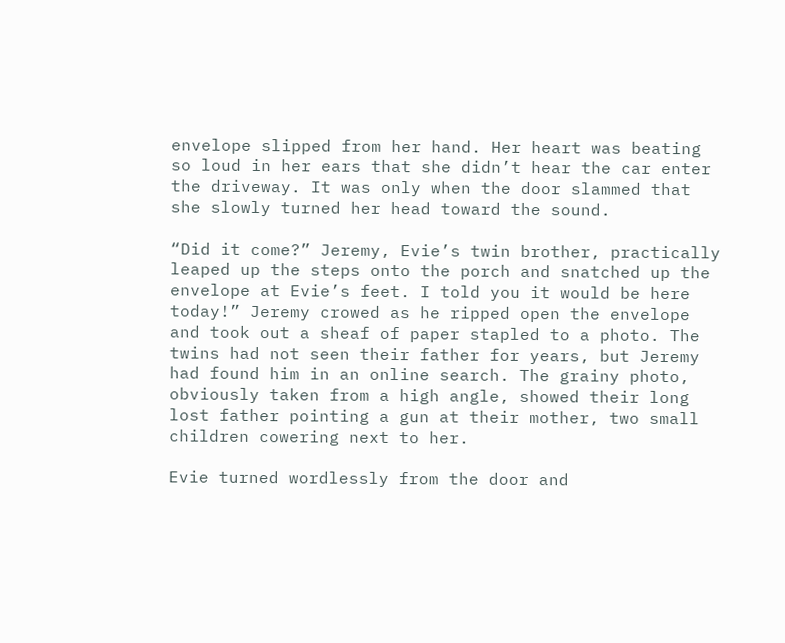envelope slipped from her hand. Her heart was beating so loud in her ears that she didn’t hear the car enter the driveway. It was only when the door slammed that she slowly turned her head toward the sound.

“Did it come?” Jeremy, Evie’s twin brother, practically leaped up the steps onto the porch and snatched up the envelope at Evie’s feet. I told you it would be here today!” Jeremy crowed as he ripped open the envelope and took out a sheaf of paper stapled to a photo. The twins had not seen their father for years, but Jeremy had found him in an online search. The grainy photo, obviously taken from a high angle, showed their long lost father pointing a gun at their mother, two small children cowering next to her.

Evie turned wordlessly from the door and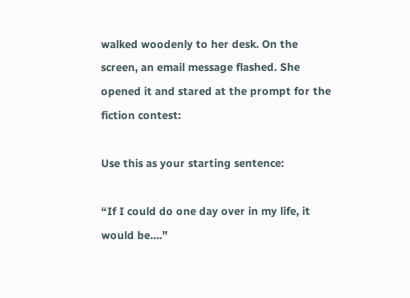walked woodenly to her desk. On the screen, an email message flashed. She opened it and stared at the prompt for the fiction contest:

Use this as your starting sentence:

“If I could do one day over in my life, it would be….”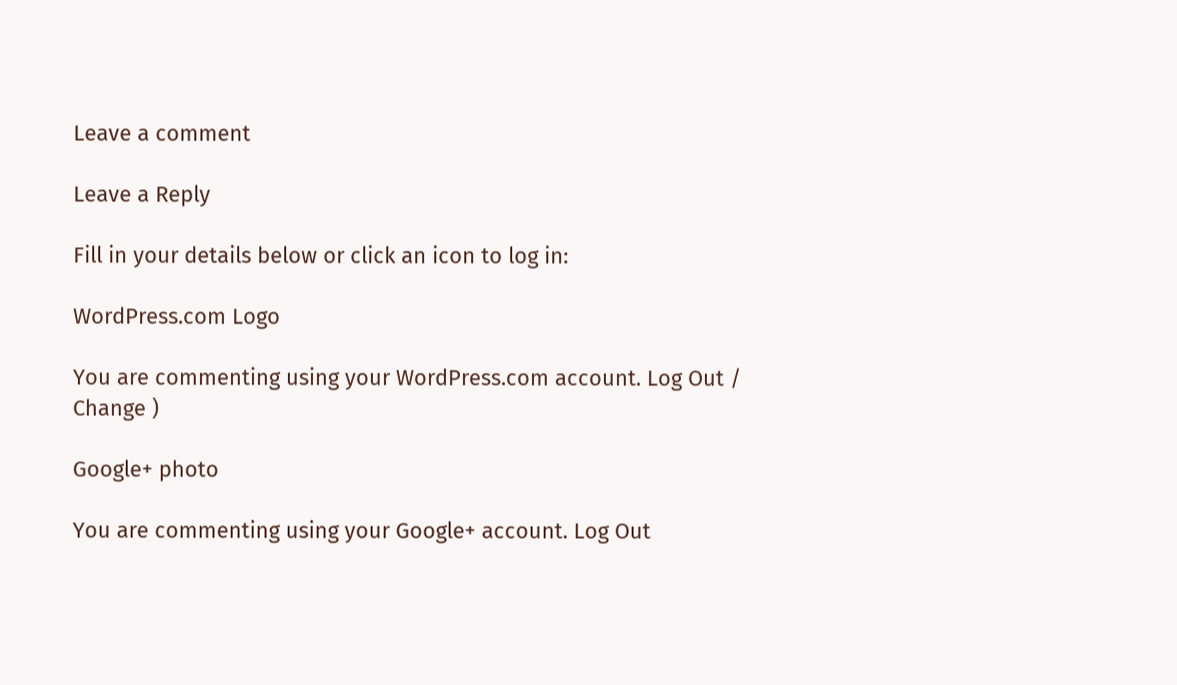Leave a comment

Leave a Reply

Fill in your details below or click an icon to log in:

WordPress.com Logo

You are commenting using your WordPress.com account. Log Out /  Change )

Google+ photo

You are commenting using your Google+ account. Log Out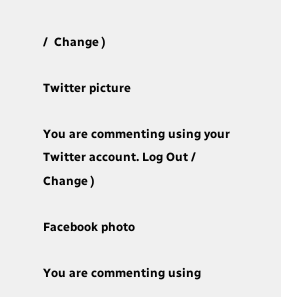/  Change )

Twitter picture

You are commenting using your Twitter account. Log Out /  Change )

Facebook photo

You are commenting using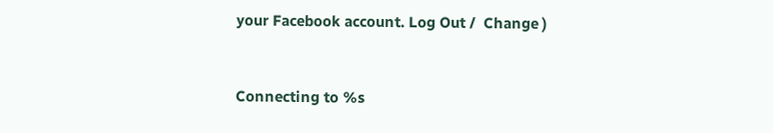your Facebook account. Log Out /  Change )


Connecting to %s